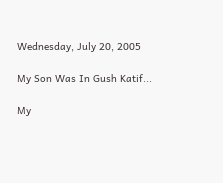Wednesday, July 20, 2005

My Son Was In Gush Katif...

My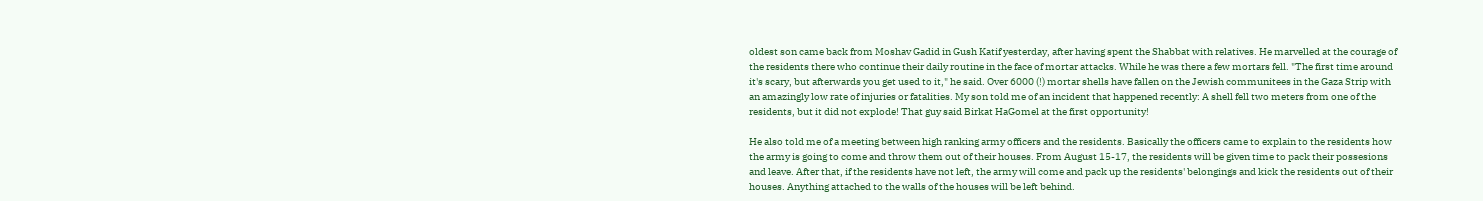oldest son came back from Moshav Gadid in Gush Katif yesterday, after having spent the Shabbat with relatives. He marvelled at the courage of the residents there who continue their daily routine in the face of mortar attacks. While he was there a few mortars fell. "The first time around it's scary, but afterwards you get used to it," he said. Over 6000 (!) mortar shells have fallen on the Jewish communitees in the Gaza Strip with an amazingly low rate of injuries or fatalities. My son told me of an incident that happened recently: A shell fell two meters from one of the residents, but it did not explode! That guy said Birkat HaGomel at the first opportunity!

He also told me of a meeting between high ranking army officers and the residents. Basically the officers came to explain to the residents how the army is going to come and throw them out of their houses. From August 15-17, the residents will be given time to pack their possesions and leave. After that, if the residents have not left, the army will come and pack up the residents' belongings and kick the residents out of their houses. Anything attached to the walls of the houses will be left behind.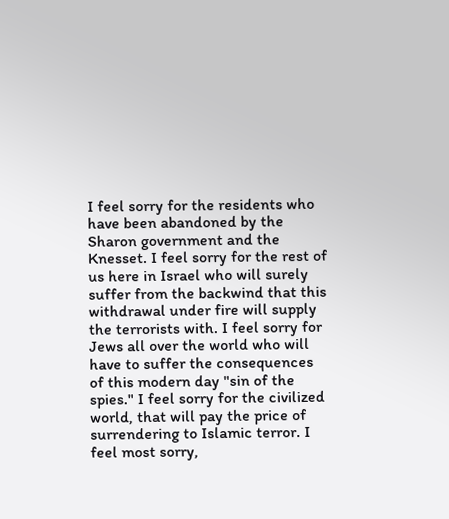I feel sorry for the residents who have been abandoned by the Sharon government and the Knesset. I feel sorry for the rest of us here in Israel who will surely suffer from the backwind that this withdrawal under fire will supply the terrorists with. I feel sorry for Jews all over the world who will have to suffer the consequences of this modern day "sin of the spies." I feel sorry for the civilized world, that will pay the price of surrendering to Islamic terror. I feel most sorry,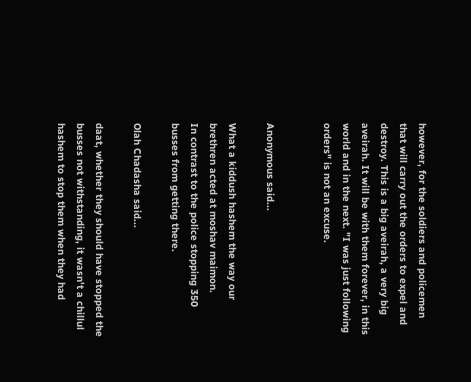however, for the soldiers and policemen that will carry out the orders to expel and destroy. This is a big aveirah, a very big aveirah. It will be with them forever, in this world and in the next. "I was just following orders" is not an excuse.


Anonymous said...

What a kiddush hashem the way our brethren acted at moshav maimon.
In contrast to the police stopping 350 busses from getting there.

Olah Chadasha said...

daat, whether they should have stopped the busses not withstanding, it wasn't a chillul hashem to stop them when they had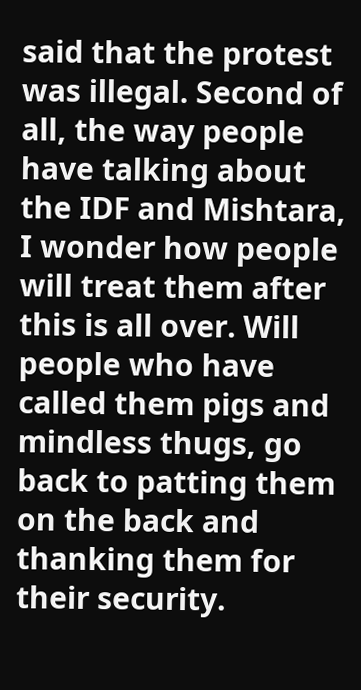said that the protest was illegal. Second of all, the way people have talking about the IDF and Mishtara, I wonder how people will treat them after this is all over. Will people who have called them pigs and mindless thugs, go back to patting them on the back and thanking them for their security.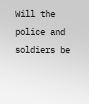Will the police and soldiers be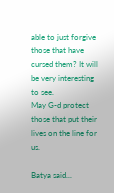able to just forgive those that have cursed them? It will be very interesting to see.
May G-d protect those that put their lives on the line for us.

Batya said...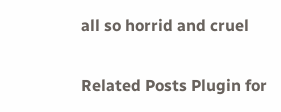all so horrid and cruel

Related Posts Plugin for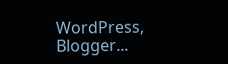WordPress, Blogger...